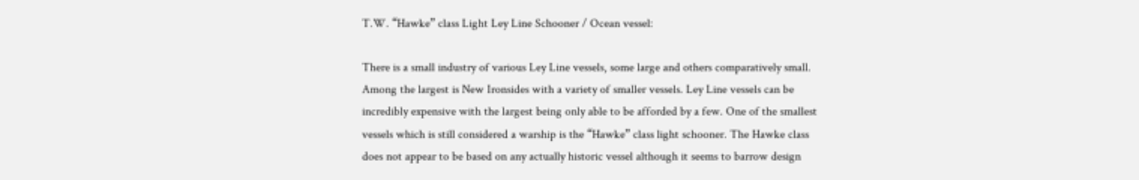T.W. “Hawke” class Light Ley Line Schooner / Ocean vessel:

There is a small industry of various Ley Line vessels, some large and others comparatively small. Among the largest is New Ironsides with a variety of smaller vessels. Ley Line vessels can be incredibly expensive with the largest being only able to be afforded by a few. One of the smallest vessels which is still considered a warship is the “Hawke” class light schooner. The Hawke class does not appear to be based on any actually historic vessel although it seems to barrow design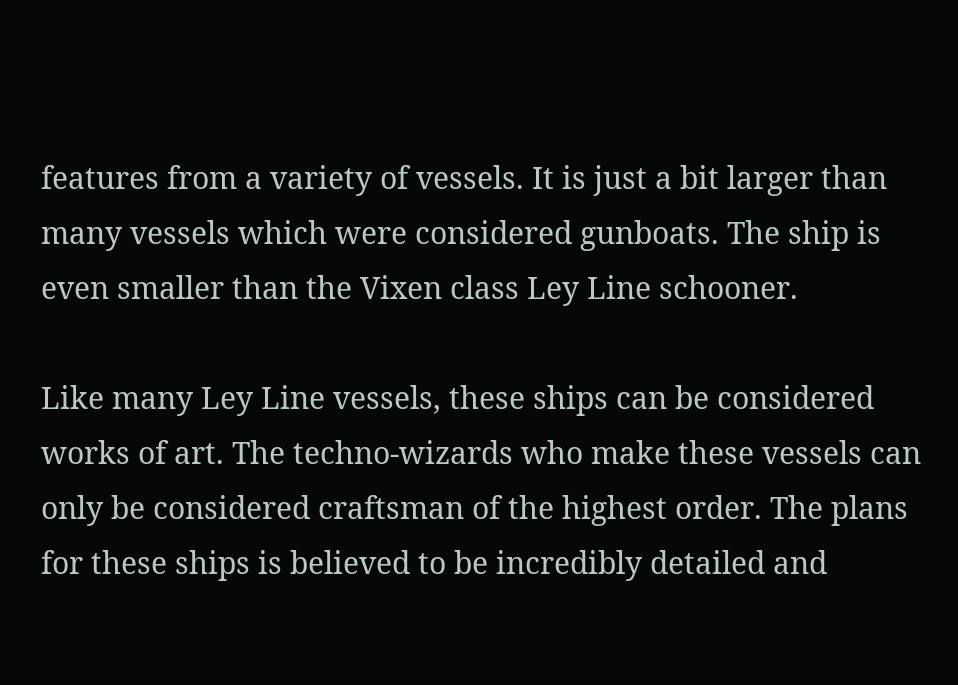features from a variety of vessels. It is just a bit larger than many vessels which were considered gunboats. The ship is even smaller than the Vixen class Ley Line schooner.

Like many Ley Line vessels, these ships can be considered works of art. The techno-wizards who make these vessels can only be considered craftsman of the highest order. The plans for these ships is believed to be incredibly detailed and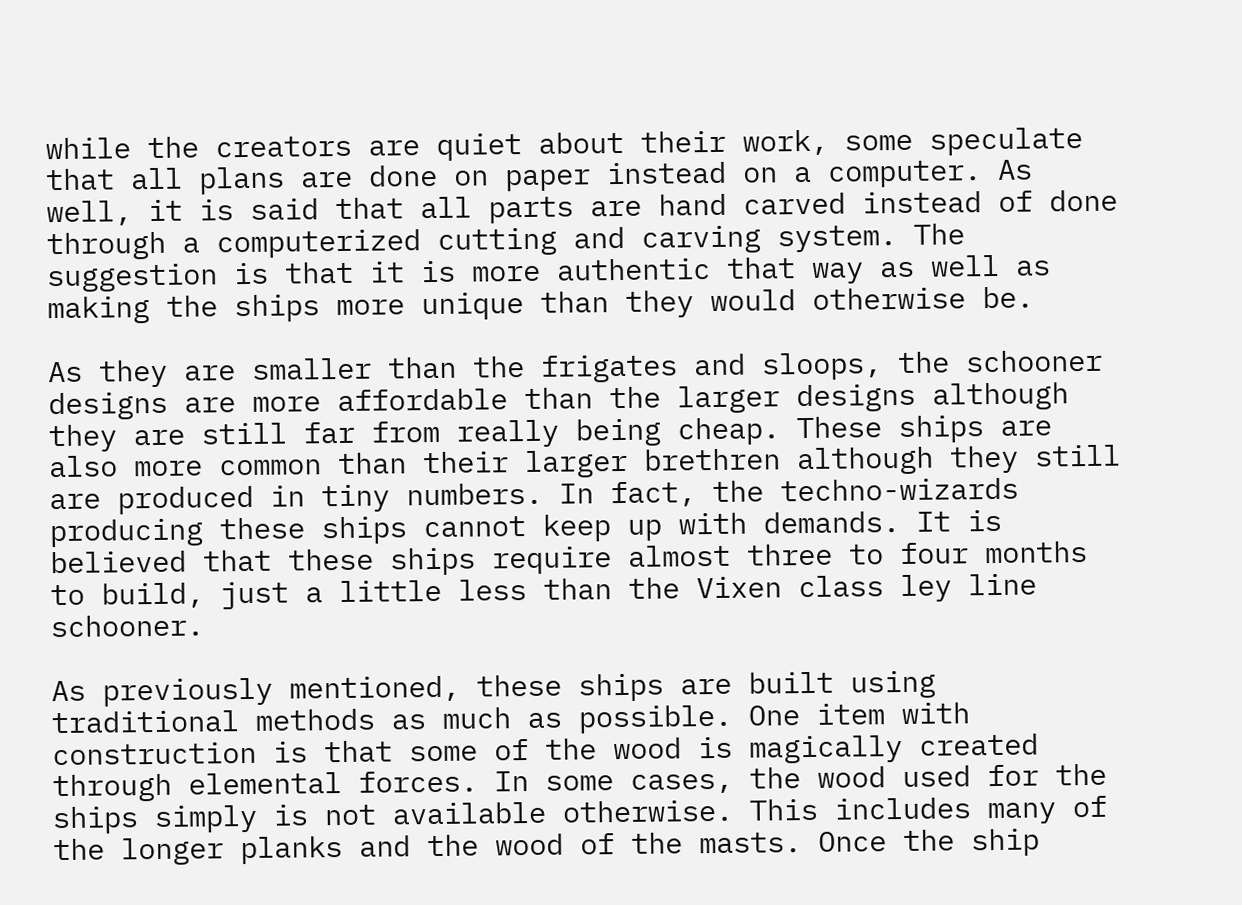while the creators are quiet about their work, some speculate that all plans are done on paper instead on a computer. As well, it is said that all parts are hand carved instead of done through a computerized cutting and carving system. The suggestion is that it is more authentic that way as well as making the ships more unique than they would otherwise be.

As they are smaller than the frigates and sloops, the schooner designs are more affordable than the larger designs although they are still far from really being cheap. These ships are also more common than their larger brethren although they still are produced in tiny numbers. In fact, the techno-wizards producing these ships cannot keep up with demands. It is believed that these ships require almost three to four months to build, just a little less than the Vixen class ley line schooner.

As previously mentioned, these ships are built using traditional methods as much as possible. One item with construction is that some of the wood is magically created through elemental forces. In some cases, the wood used for the ships simply is not available otherwise. This includes many of the longer planks and the wood of the masts. Once the ship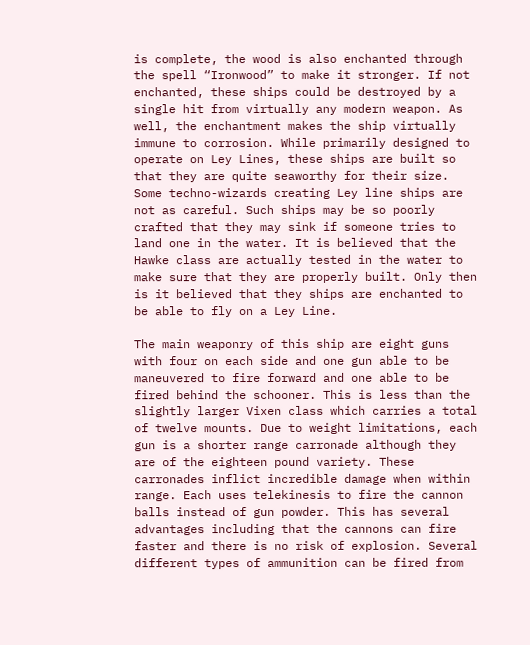is complete, the wood is also enchanted through the spell “Ironwood” to make it stronger. If not enchanted, these ships could be destroyed by a single hit from virtually any modern weapon. As well, the enchantment makes the ship virtually immune to corrosion. While primarily designed to operate on Ley Lines, these ships are built so that they are quite seaworthy for their size. Some techno-wizards creating Ley line ships are not as careful. Such ships may be so poorly crafted that they may sink if someone tries to land one in the water. It is believed that the Hawke class are actually tested in the water to make sure that they are properly built. Only then is it believed that they ships are enchanted to be able to fly on a Ley Line.

The main weaponry of this ship are eight guns with four on each side and one gun able to be maneuvered to fire forward and one able to be fired behind the schooner. This is less than the slightly larger Vixen class which carries a total of twelve mounts. Due to weight limitations, each gun is a shorter range carronade although they are of the eighteen pound variety. These carronades inflict incredible damage when within range. Each uses telekinesis to fire the cannon balls instead of gun powder. This has several advantages including that the cannons can fire faster and there is no risk of explosion. Several different types of ammunition can be fired from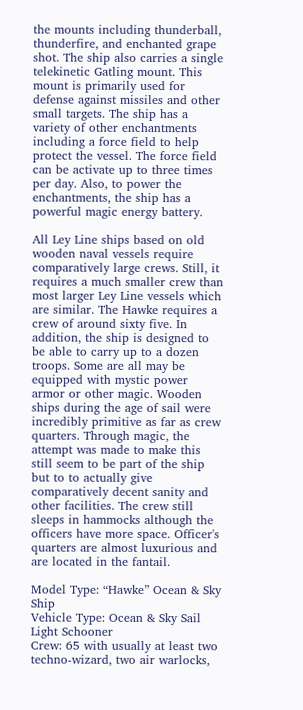the mounts including thunderball, thunderfire, and enchanted grape shot. The ship also carries a single telekinetic Gatling mount. This mount is primarily used for defense against missiles and other small targets. The ship has a variety of other enchantments including a force field to help protect the vessel. The force field can be activate up to three times per day. Also, to power the enchantments, the ship has a powerful magic energy battery.

All Ley Line ships based on old wooden naval vessels require comparatively large crews. Still, it requires a much smaller crew than most larger Ley Line vessels which are similar. The Hawke requires a crew of around sixty five. In addition, the ship is designed to be able to carry up to a dozen troops. Some are all may be equipped with mystic power armor or other magic. Wooden ships during the age of sail were incredibly primitive as far as crew quarters. Through magic, the attempt was made to make this still seem to be part of the ship but to to actually give comparatively decent sanity and other facilities. The crew still sleeps in hammocks although the officers have more space. Officer's quarters are almost luxurious and are located in the fantail.

Model Type: “Hawke” Ocean & Sky Ship
Vehicle Type: Ocean & Sky Sail Light Schooner
Crew: 65 with usually at least two techno-wizard, two air warlocks,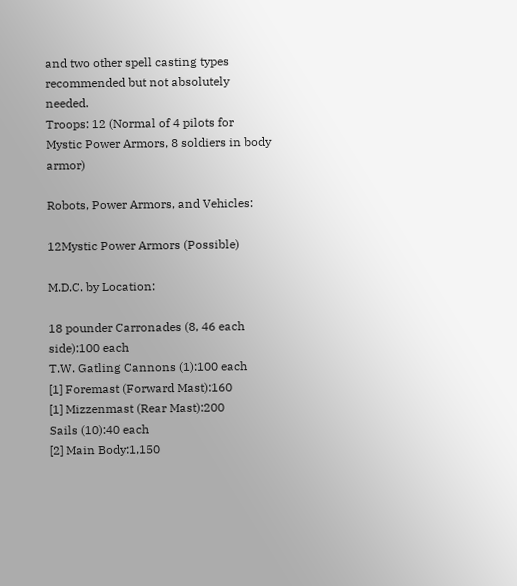and two other spell casting types recommended but not absolutely needed.
Troops: 12 (Normal of 4 pilots for Mystic Power Armors, 8 soldiers in body armor)

Robots, Power Armors, and Vehicles:

12Mystic Power Armors (Possible)

M.D.C. by Location:

18 pounder Carronades (8, 46 each side):100 each
T.W. Gatling Cannons (1):100 each
[1] Foremast (Forward Mast):160
[1] Mizzenmast (Rear Mast):200
Sails (10):40 each
[2] Main Body:1,150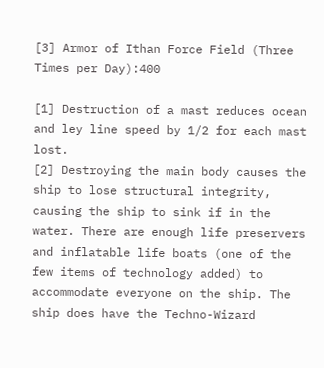[3] Armor of Ithan Force Field (Three Times per Day):400

[1] Destruction of a mast reduces ocean and ley line speed by 1/2 for each mast lost.
[2] Destroying the main body causes the ship to lose structural integrity, causing the ship to sink if in the water. There are enough life preservers and inflatable life boats (one of the few items of technology added) to accommodate everyone on the ship. The ship does have the Techno-Wizard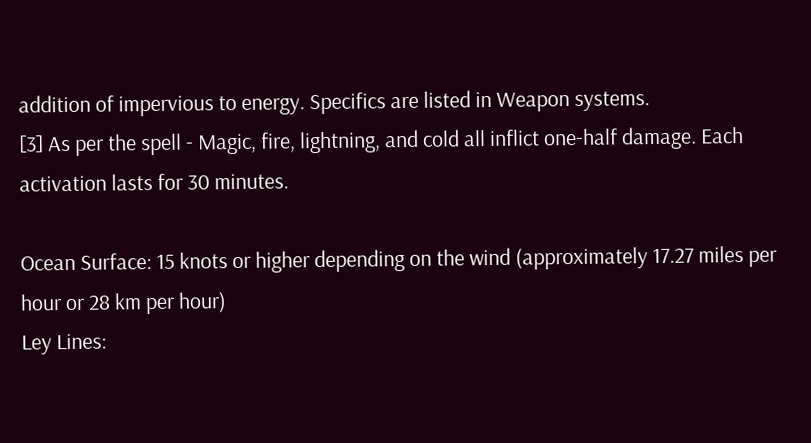addition of impervious to energy. Specifics are listed in Weapon systems.
[3] As per the spell - Magic, fire, lightning, and cold all inflict one-half damage. Each activation lasts for 30 minutes.

Ocean Surface: 15 knots or higher depending on the wind (approximately 17.27 miles per hour or 28 km per hour)
Ley Lines: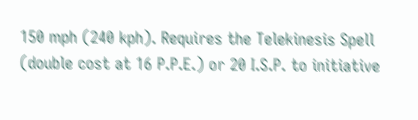150 mph (240 kph). Requires the Telekinesis Spell (double cost at 16 P.P.E.) or 20 I.S.P. to initiative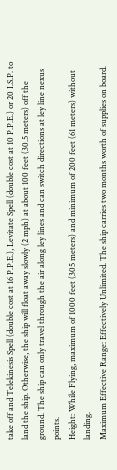take off and Telekinesis Spell (double cost at 16 P.P.E.), Levitate Spell (double cost at 10 P.P.E.) or 20 I.S.P. to land the ship. Otherwise, the ship will float away slowly (2 mph) at about 100 feet (30.5 meters) off the ground. The ship can only travel through the air along ley lines and can switch directions at ley line nexus points.
Height: While Flying, maximum of 1000 feet (305 meters) and minimum of 200 feet (61 meters) without landing.
Maximum Effective Range: Effectively Unlimited. The ship carries two months worth of supplies on board.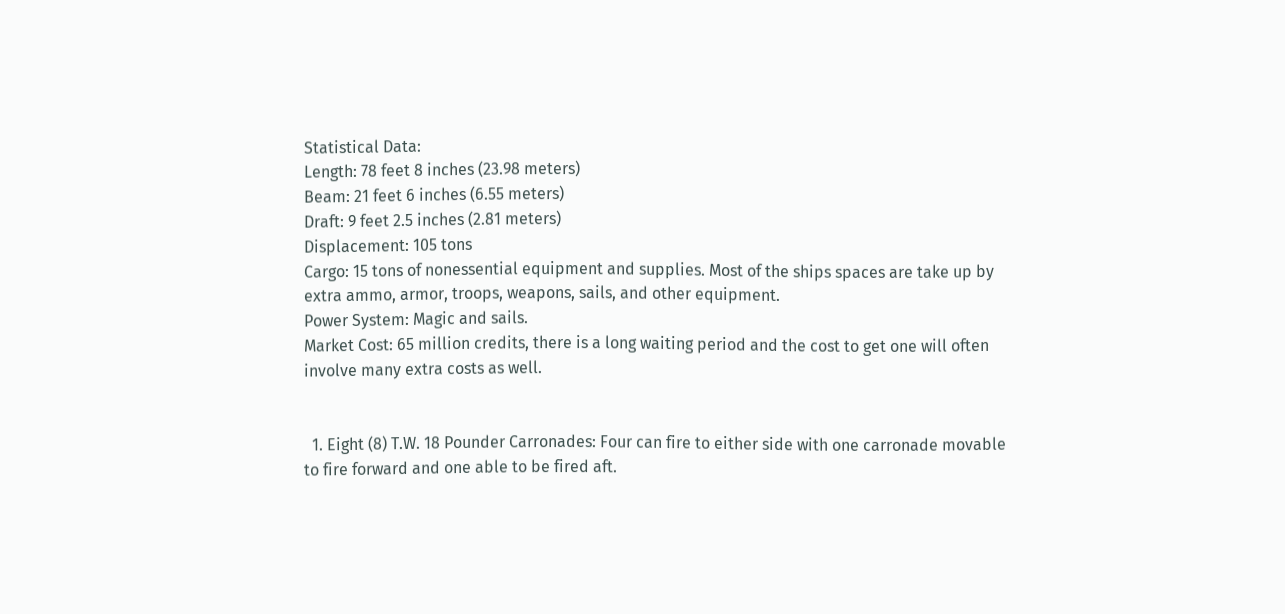Statistical Data:
Length: 78 feet 8 inches (23.98 meters)
Beam: 21 feet 6 inches (6.55 meters)
Draft: 9 feet 2.5 inches (2.81 meters)
Displacement: 105 tons
Cargo: 15 tons of nonessential equipment and supplies. Most of the ships spaces are take up by extra ammo, armor, troops, weapons, sails, and other equipment.
Power System: Magic and sails.
Market Cost: 65 million credits, there is a long waiting period and the cost to get one will often involve many extra costs as well.


  1. Eight (8) T.W. 18 Pounder Carronades: Four can fire to either side with one carronade movable to fire forward and one able to be fired aft.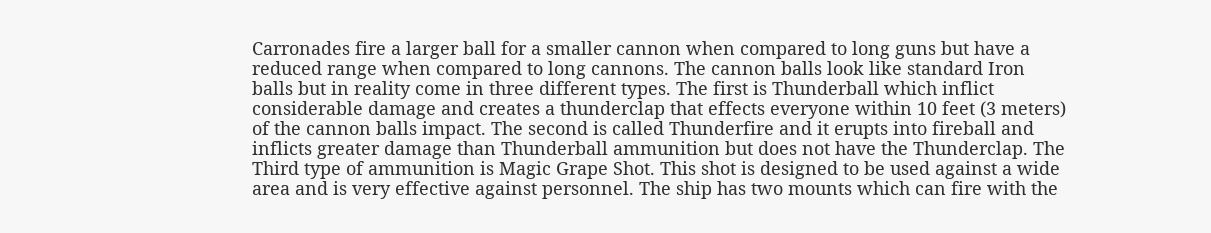Carronades fire a larger ball for a smaller cannon when compared to long guns but have a reduced range when compared to long cannons. The cannon balls look like standard Iron balls but in reality come in three different types. The first is Thunderball which inflict considerable damage and creates a thunderclap that effects everyone within 10 feet (3 meters) of the cannon balls impact. The second is called Thunderfire and it erupts into fireball and inflicts greater damage than Thunderball ammunition but does not have the Thunderclap. The Third type of ammunition is Magic Grape Shot. This shot is designed to be used against a wide area and is very effective against personnel. The ship has two mounts which can fire with the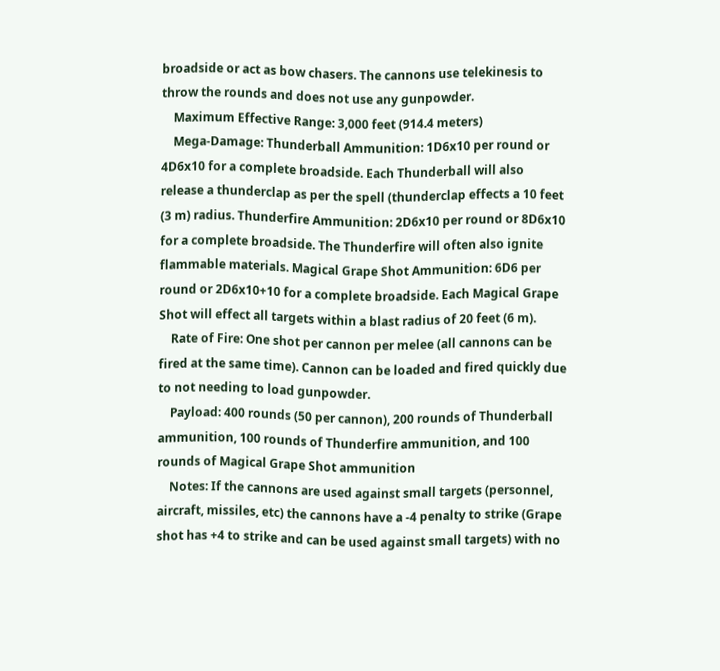broadside or act as bow chasers. The cannons use telekinesis to throw the rounds and does not use any gunpowder.
    Maximum Effective Range: 3,000 feet (914.4 meters)
    Mega-Damage: Thunderball Ammunition: 1D6x10 per round or 4D6x10 for a complete broadside. Each Thunderball will also release a thunderclap as per the spell (thunderclap effects a 10 feet (3 m) radius. Thunderfire Ammunition: 2D6x10 per round or 8D6x10 for a complete broadside. The Thunderfire will often also ignite flammable materials. Magical Grape Shot Ammunition: 6D6 per round or 2D6x10+10 for a complete broadside. Each Magical Grape Shot will effect all targets within a blast radius of 20 feet (6 m).
    Rate of Fire: One shot per cannon per melee (all cannons can be fired at the same time). Cannon can be loaded and fired quickly due to not needing to load gunpowder.
    Payload: 400 rounds (50 per cannon), 200 rounds of Thunderball ammunition, 100 rounds of Thunderfire ammunition, and 100 rounds of Magical Grape Shot ammunition
    Notes: If the cannons are used against small targets (personnel, aircraft, missiles, etc) the cannons have a -4 penalty to strike (Grape shot has +4 to strike and can be used against small targets) with no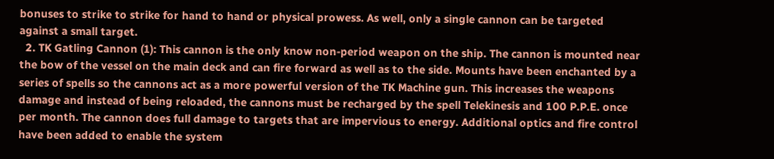bonuses to strike to strike for hand to hand or physical prowess. As well, only a single cannon can be targeted against a small target.
  2. TK Gatling Cannon (1): This cannon is the only know non-period weapon on the ship. The cannon is mounted near the bow of the vessel on the main deck and can fire forward as well as to the side. Mounts have been enchanted by a series of spells so the cannons act as a more powerful version of the TK Machine gun. This increases the weapons damage and instead of being reloaded, the cannons must be recharged by the spell Telekinesis and 100 P.P.E. once per month. The cannon does full damage to targets that are impervious to energy. Additional optics and fire control have been added to enable the system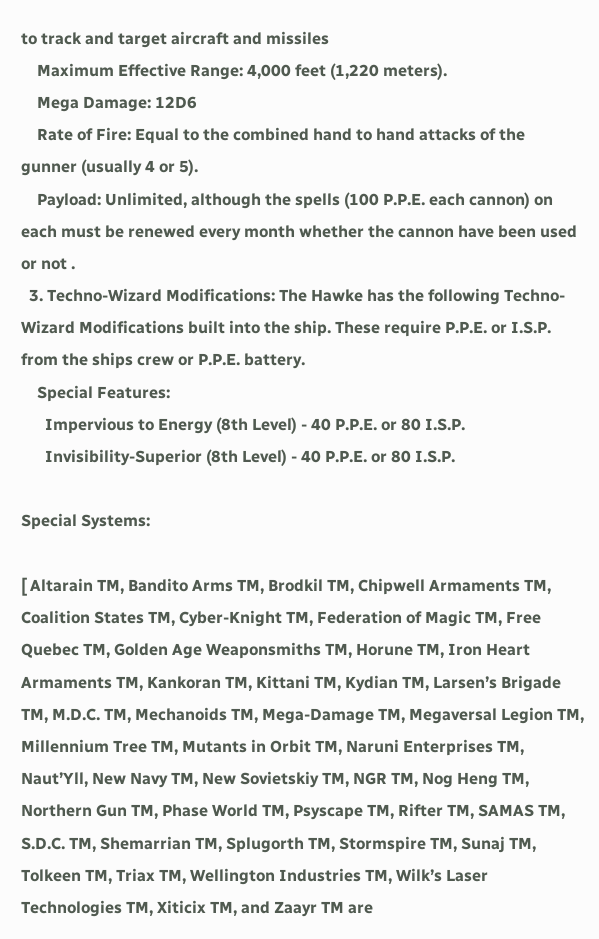to track and target aircraft and missiles
    Maximum Effective Range: 4,000 feet (1,220 meters).
    Mega Damage: 12D6
    Rate of Fire: Equal to the combined hand to hand attacks of the gunner (usually 4 or 5).
    Payload: Unlimited, although the spells (100 P.P.E. each cannon) on each must be renewed every month whether the cannon have been used or not .
  3. Techno-Wizard Modifications: The Hawke has the following Techno-Wizard Modifications built into the ship. These require P.P.E. or I.S.P. from the ships crew or P.P.E. battery.
    Special Features:
      Impervious to Energy (8th Level) - 40 P.P.E. or 80 I.S.P.
      Invisibility-Superior (8th Level) - 40 P.P.E. or 80 I.S.P.

Special Systems:

[ Altarain TM, Bandito Arms TM, Brodkil TM, Chipwell Armaments TM, Coalition States TM, Cyber-Knight TM, Federation of Magic TM, Free Quebec TM, Golden Age Weaponsmiths TM, Horune TM, Iron Heart Armaments TM, Kankoran TM, Kittani TM, Kydian TM, Larsen’s Brigade TM, M.D.C. TM, Mechanoids TM, Mega-Damage TM, Megaversal Legion TM, Millennium Tree TM, Mutants in Orbit TM, Naruni Enterprises TM, Naut’Yll, New Navy TM, New Sovietskiy TM, NGR TM, Nog Heng TM, Northern Gun TM, Phase World TM, Psyscape TM, Rifter TM, SAMAS TM, S.D.C. TM, Shemarrian TM, Splugorth TM, Stormspire TM, Sunaj TM, Tolkeen TM, Triax TM, Wellington Industries TM, Wilk’s Laser Technologies TM, Xiticix TM, and Zaayr TM are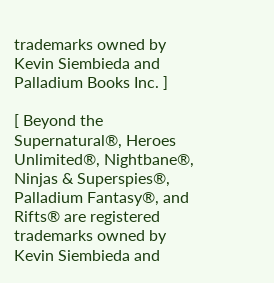trademarks owned by Kevin Siembieda and Palladium Books Inc. ]

[ Beyond the Supernatural®, Heroes Unlimited®, Nightbane®, Ninjas & Superspies®, Palladium Fantasy®, and Rifts® are registered trademarks owned by Kevin Siembieda and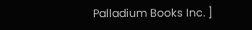Palladium Books Inc. ]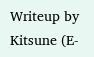Writeup by Kitsune (E-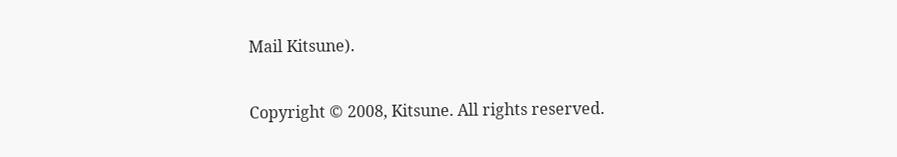Mail Kitsune).

Copyright © 2008, Kitsune. All rights reserved.